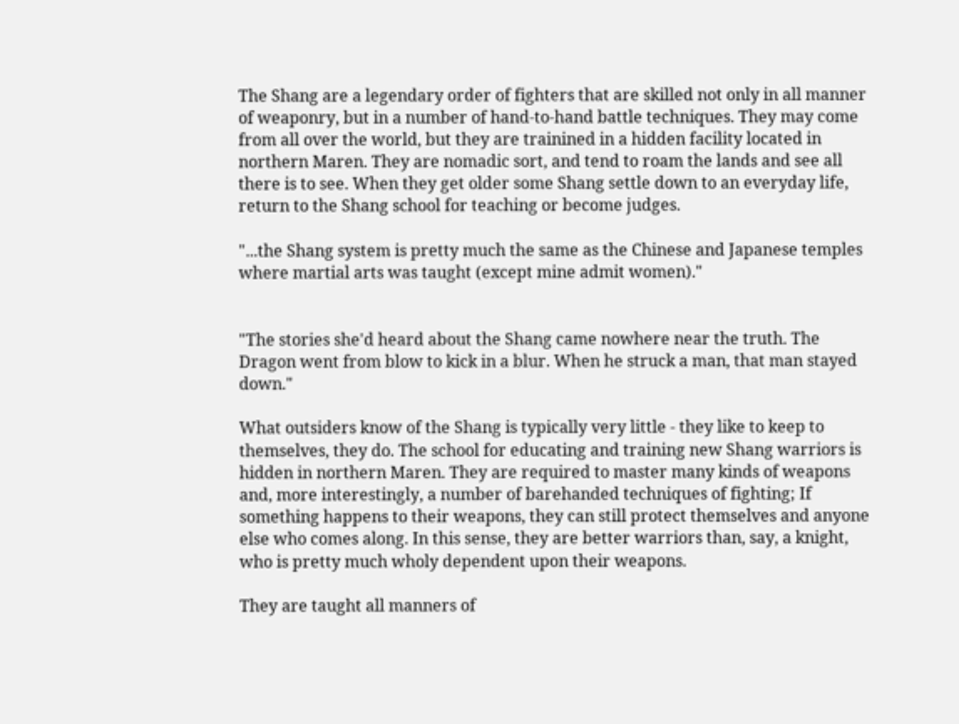The Shang are a legendary order of fighters that are skilled not only in all manner of weaponry, but in a number of hand-to-hand battle techniques. They may come from all over the world, but they are trainined in a hidden facility located in northern Maren. They are nomadic sort, and tend to roam the lands and see all there is to see. When they get older some Shang settle down to an everyday life, return to the Shang school for teaching or become judges.

"...the Shang system is pretty much the same as the Chinese and Japanese temples where martial arts was taught (except mine admit women)."


"The stories she'd heard about the Shang came nowhere near the truth. The Dragon went from blow to kick in a blur. When he struck a man, that man stayed down."

What outsiders know of the Shang is typically very little - they like to keep to themselves, they do. The school for educating and training new Shang warriors is hidden in northern Maren. They are required to master many kinds of weapons and, more interestingly, a number of barehanded techniques of fighting; If something happens to their weapons, they can still protect themselves and anyone else who comes along. In this sense, they are better warriors than, say, a knight, who is pretty much wholy dependent upon their weapons.

They are taught all manners of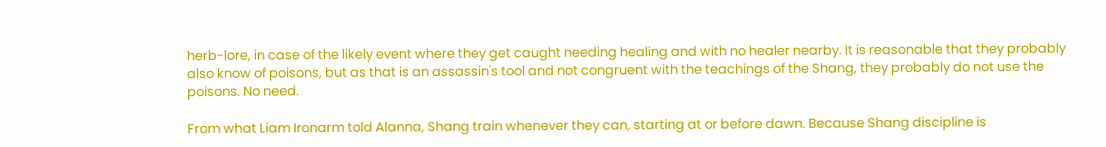herb-lore, in case of the likely event where they get caught needing healing and with no healer nearby. It is reasonable that they probably also know of poisons, but as that is an assassin's tool and not congruent with the teachings of the Shang, they probably do not use the poisons. No need.

From what Liam Ironarm told Alanna, Shang train whenever they can, starting at or before dawn. Because Shang discipline is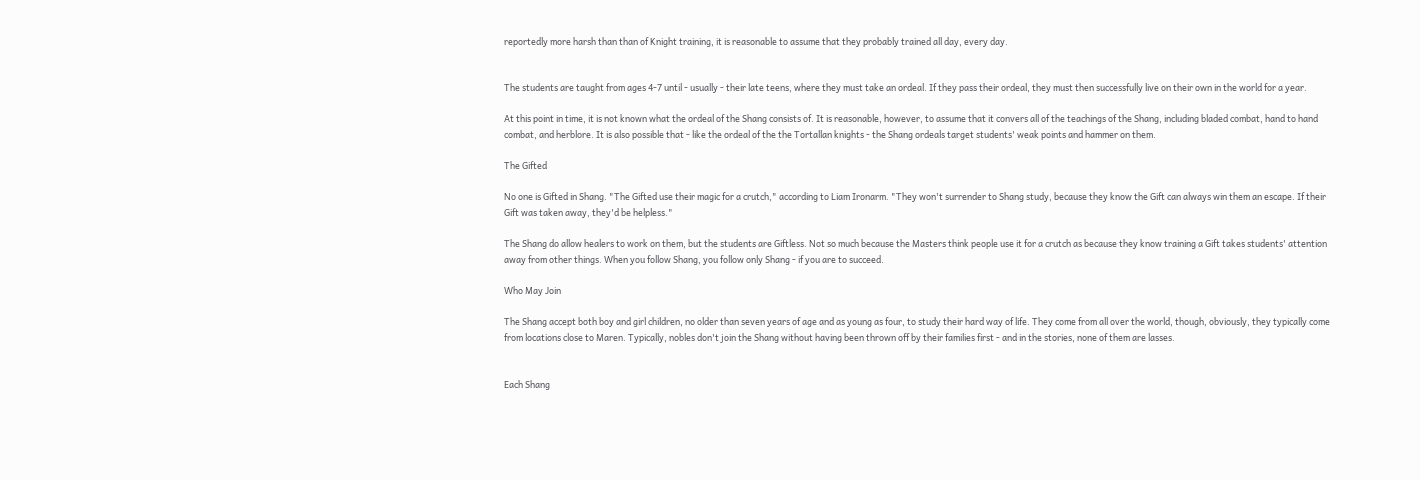reportedly more harsh than than of Knight training, it is reasonable to assume that they probably trained all day, every day.


The students are taught from ages 4-7 until - usually - their late teens, where they must take an ordeal. If they pass their ordeal, they must then successfully live on their own in the world for a year.

At this point in time, it is not known what the ordeal of the Shang consists of. It is reasonable, however, to assume that it convers all of the teachings of the Shang, including bladed combat, hand to hand combat, and herblore. It is also possible that - like the ordeal of the the Tortallan knights - the Shang ordeals target students' weak points and hammer on them.

The Gifted

No one is Gifted in Shang. "The Gifted use their magic for a crutch," according to Liam Ironarm. "They won't surrender to Shang study, because they know the Gift can always win them an escape. If their Gift was taken away, they'd be helpless."

The Shang do allow healers to work on them, but the students are Giftless. Not so much because the Masters think people use it for a crutch as because they know training a Gift takes students' attention away from other things. When you follow Shang, you follow only Shang - if you are to succeed.

Who May Join

The Shang accept both boy and girl children, no older than seven years of age and as young as four, to study their hard way of life. They come from all over the world, though, obviously, they typically come from locations close to Maren. Typically, nobles don't join the Shang without having been thrown off by their families first - and in the stories, none of them are lasses.


Each Shang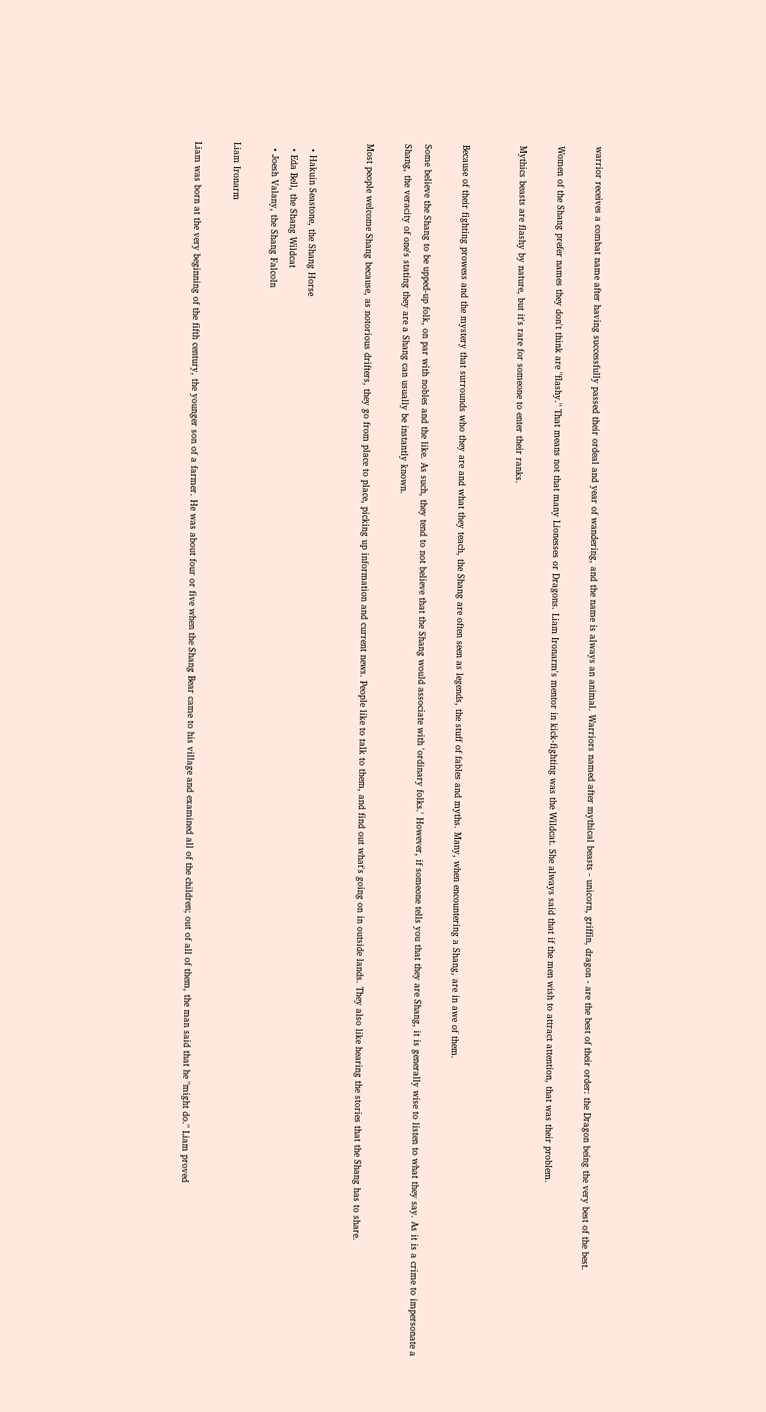warrior receives a combat name after having successfully passed their ordeal and year of wandering, and the name is always an animal. Warriors named after mythical beasts - unicorn, griffin, dragon - are the best of their order: the Dragon being the very best of the best.

Women of the Shang prefer names they don't think are "flashy." That means not that many Lionesses or Dragons. Liam Ironarm's mentor in kick-fighting was the Wildcat. She always said that if the men wish to attract attention, that was their problem.

Mythics beasts are flashy by nature, but it's rare for someone to enter their ranks.


Because of their fighting prowess and the mystery that surrounds who they are and what they teach, the Shang are often seen as legends, the stuff of fables and myths. Many, when encountering a Shang, are in awe of them.

Some believe the Shang to be upped-up folk, on par with nobles and the like. As such, they tend to not believe that the Shang would associate with 'ordinary folks.' However, if someone tells you that they are Shang, it is generally wise to listen to what they say. As it is a crime to impersonate a Shang, the veracity of one's stating they are a Shang can usually be instantly known.

Most people welcome Shang because, as notorious drifters, they go from place to place, picking up information and current news. People like to talk to them, and find out what's going on in outside lands. They also like hearing the stories that the Shang has to share.


  • Hakuin Seastone, the Shang Horse
  • Eda Bell, the Shang Wildcat
  • Joesh Valany, the Shang Falcoln

Liam Ironarm

Liam was born at the very beginning of the fifth century, the younger son of a farmer. He was about four or five when the Shang Bear came to his village and examined all of the children; out of all of them, the man said that he "might do." Liam proved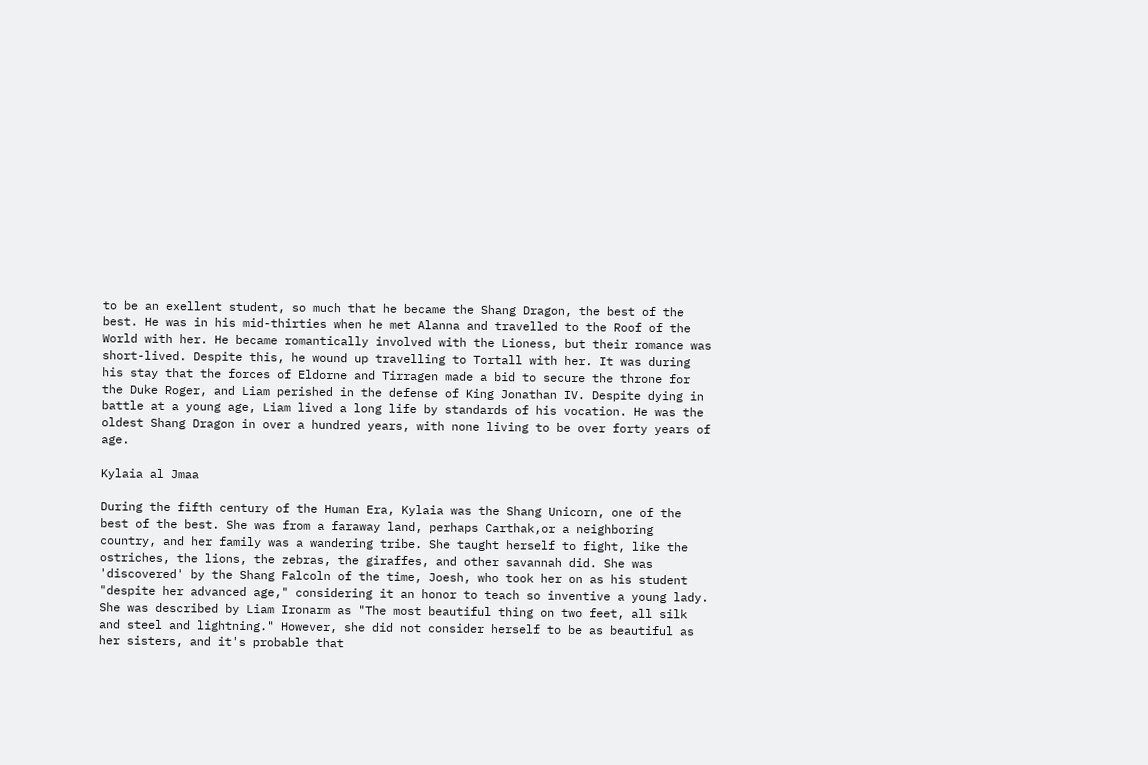to be an exellent student, so much that he became the Shang Dragon, the best of the best. He was in his mid-thirties when he met Alanna and travelled to the Roof of the World with her. He became romantically involved with the Lioness, but their romance was short-lived. Despite this, he wound up travelling to Tortall with her. It was during his stay that the forces of Eldorne and Tirragen made a bid to secure the throne for the Duke Roger, and Liam perished in the defense of King Jonathan IV. Despite dying in battle at a young age, Liam lived a long life by standards of his vocation. He was the oldest Shang Dragon in over a hundred years, with none living to be over forty years of age.

Kylaia al Jmaa

During the fifth century of the Human Era, Kylaia was the Shang Unicorn, one of the best of the best. She was from a faraway land, perhaps Carthak,or a neighboring country, and her family was a wandering tribe. She taught herself to fight, like the ostriches, the lions, the zebras, the giraffes, and other savannah did. She was 'discovered' by the Shang Falcoln of the time, Joesh, who took her on as his student "despite her advanced age," considering it an honor to teach so inventive a young lady. She was described by Liam Ironarm as "The most beautiful thing on two feet, all silk and steel and lightning." However, she did not consider herself to be as beautiful as her sisters, and it's probable that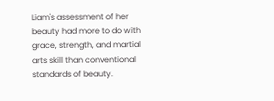Liam's assessment of her beauty had more to do with grace, strength, and martial arts skill than conventional standards of beauty.